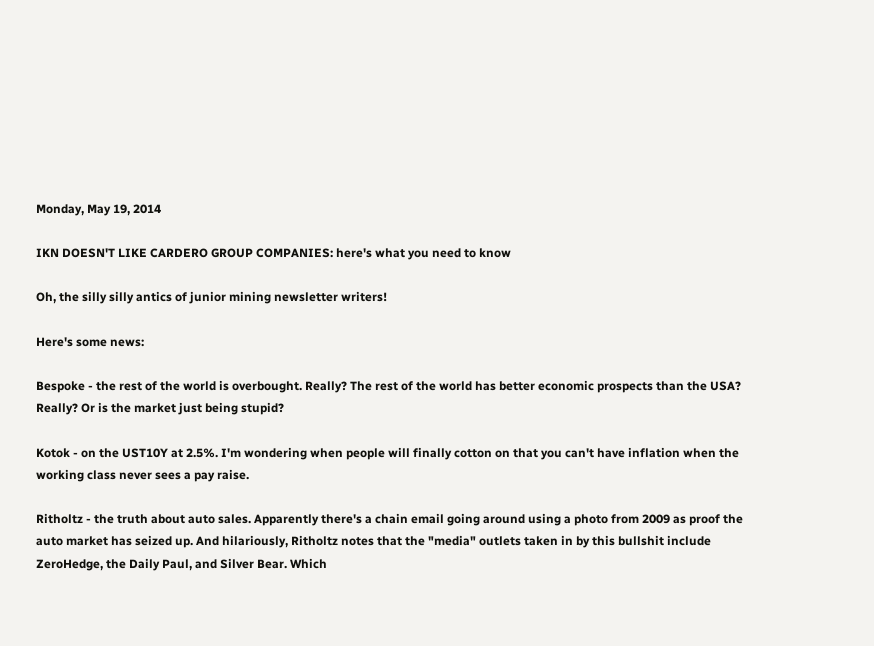Monday, May 19, 2014

IKN DOESN'T LIKE CARDERO GROUP COMPANIES: here's what you need to know

Oh, the silly silly antics of junior mining newsletter writers!

Here's some news:

Bespoke - the rest of the world is overbought. Really? The rest of the world has better economic prospects than the USA? Really? Or is the market just being stupid?

Kotok - on the UST10Y at 2.5%. I'm wondering when people will finally cotton on that you can't have inflation when the working class never sees a pay raise.

Ritholtz - the truth about auto sales. Apparently there's a chain email going around using a photo from 2009 as proof the auto market has seized up. And hilariously, Ritholtz notes that the "media" outlets taken in by this bullshit include ZeroHedge, the Daily Paul, and Silver Bear. Which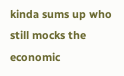kinda sums up who still mocks the economic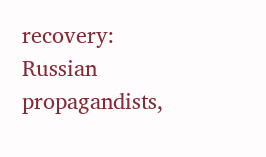recovery: Russian propagandists,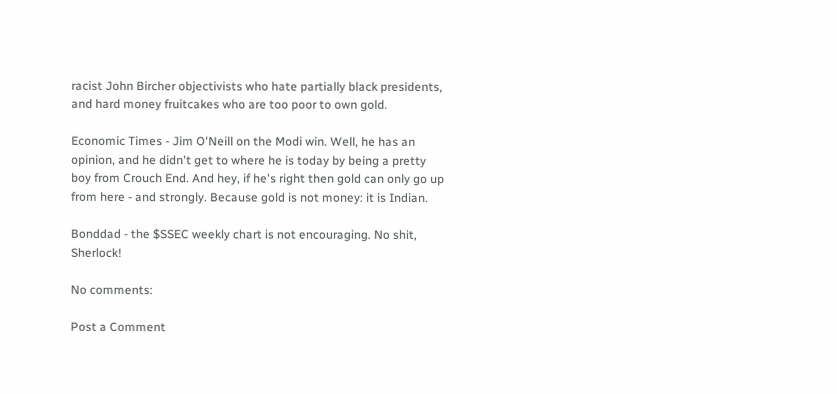racist John Bircher objectivists who hate partially black presidents, and hard money fruitcakes who are too poor to own gold.

Economic Times - Jim O'Neill on the Modi win. Well, he has an opinion, and he didn't get to where he is today by being a pretty boy from Crouch End. And hey, if he's right then gold can only go up from here - and strongly. Because gold is not money: it is Indian.

Bonddad - the $SSEC weekly chart is not encouraging. No shit, Sherlock!

No comments:

Post a Comment